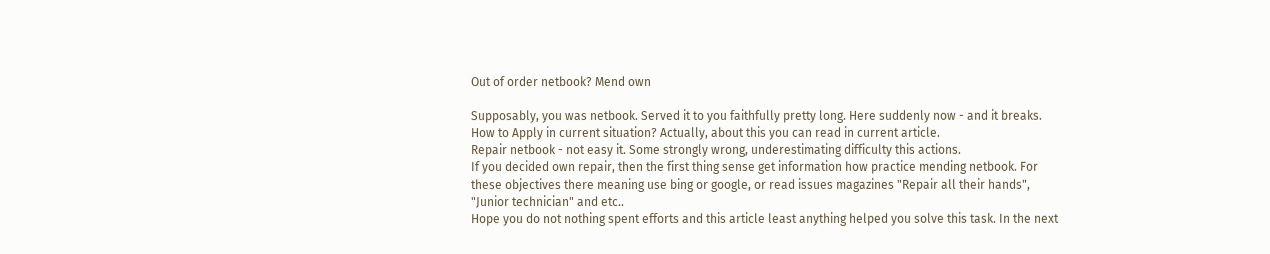Out of order netbook? Mend own

Supposably, you was netbook. Served it to you faithfully pretty long. Here suddenly now - and it breaks. How to Apply in current situation? Actually, about this you can read in current article.
Repair netbook - not easy it. Some strongly wrong, underestimating difficulty this actions.
If you decided own repair, then the first thing sense get information how practice mending netbook. For these objectives there meaning use bing or google, or read issues magazines "Repair all their hands", "Junior technician" and etc..
Hope you do not nothing spent efforts and this article least anything helped you solve this task. In the next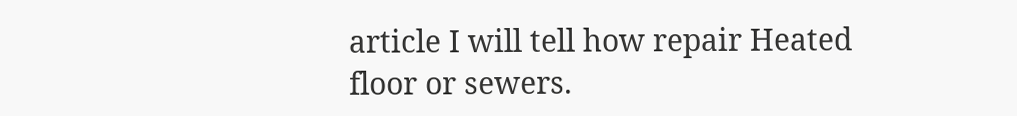article I will tell how repair Heated floor or sewers.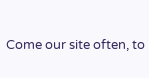Come our site often, to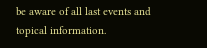be aware of all last events and topical information.